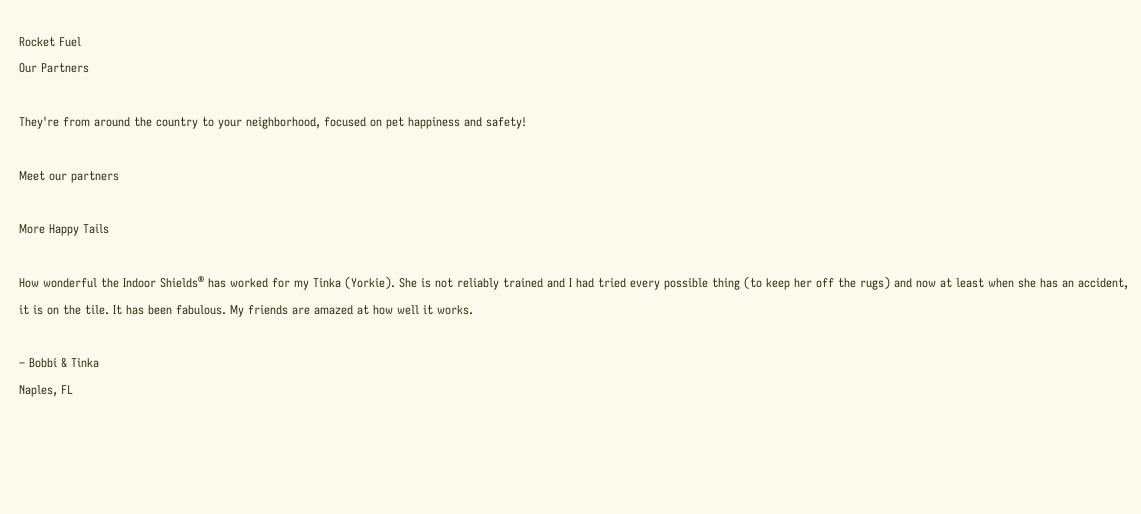Rocket Fuel
Our Partners

They're from around the country to your neighborhood, focused on pet happiness and safety!

Meet our partners

More Happy Tails

How wonderful the Indoor Shields® has worked for my Tinka (Yorkie). She is not reliably trained and I had tried every possible thing (to keep her off the rugs) and now at least when she has an accident, it is on the tile. It has been fabulous. My friends are amazed at how well it works.

– Bobbi & Tinka
Naples, FL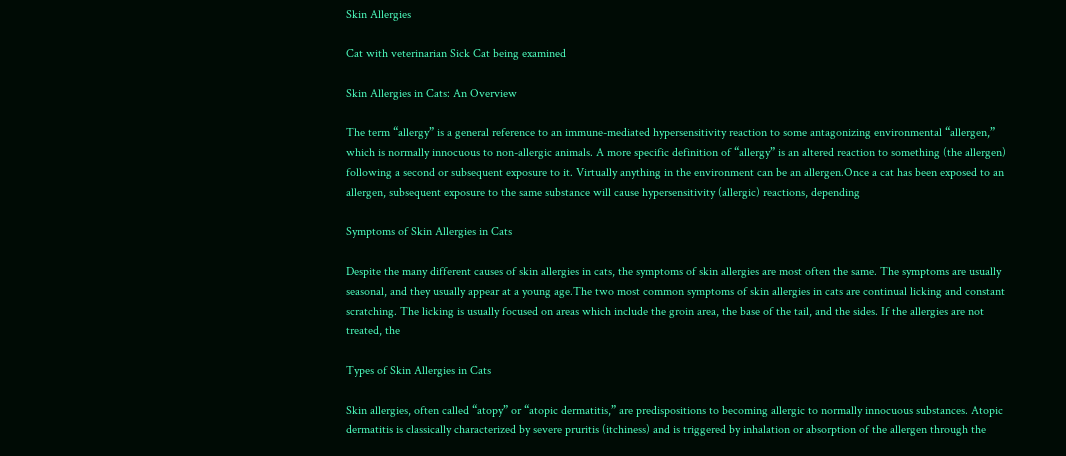Skin Allergies

Cat with veterinarian Sick Cat being examined

Skin Allergies in Cats: An Overview

The term “allergy” is a general reference to an immune-mediated hypersensitivity reaction to some antagonizing environmental “allergen,” which is normally innocuous to non-allergic animals. A more specific definition of “allergy” is an altered reaction to something (the allergen) following a second or subsequent exposure to it. Virtually anything in the environment can be an allergen.Once a cat has been exposed to an allergen, subsequent exposure to the same substance will cause hypersensitivity (allergic) reactions, depending

Symptoms of Skin Allergies in Cats

Despite the many different causes of skin allergies in cats, the symptoms of skin allergies are most often the same. The symptoms are usually seasonal, and they usually appear at a young age.The two most common symptoms of skin allergies in cats are continual licking and constant scratching. The licking is usually focused on areas which include the groin area, the base of the tail, and the sides. If the allergies are not treated, the

Types of Skin Allergies in Cats

Skin allergies, often called “atopy” or “atopic dermatitis,” are predispositions to becoming allergic to normally innocuous substances. Atopic dermatitis is classically characterized by severe pruritis (itchiness) and is triggered by inhalation or absorption of the allergen through the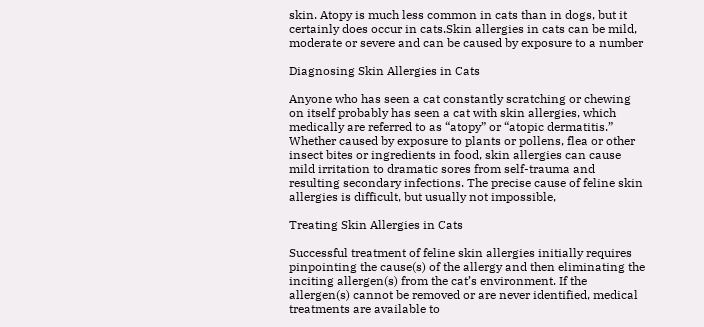skin. Atopy is much less common in cats than in dogs, but it certainly does occur in cats.Skin allergies in cats can be mild, moderate or severe and can be caused by exposure to a number

Diagnosing Skin Allergies in Cats

Anyone who has seen a cat constantly scratching or chewing on itself probably has seen a cat with skin allergies, which medically are referred to as “atopy” or “atopic dermatitis.” Whether caused by exposure to plants or pollens, flea or other insect bites or ingredients in food, skin allergies can cause mild irritation to dramatic sores from self-trauma and resulting secondary infections. The precise cause of feline skin allergies is difficult, but usually not impossible,

Treating Skin Allergies in Cats

Successful treatment of feline skin allergies initially requires pinpointing the cause(s) of the allergy and then eliminating the inciting allergen(s) from the cat’s environment. If the allergen(s) cannot be removed or are never identified, medical treatments are available to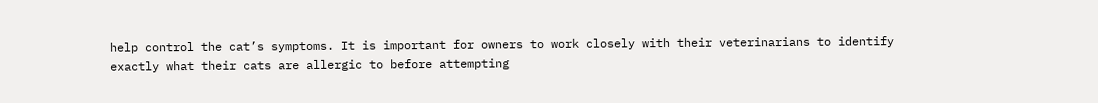help control the cat’s symptoms. It is important for owners to work closely with their veterinarians to identify exactly what their cats are allergic to before attempting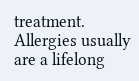treatment. Allergies usually are a lifelong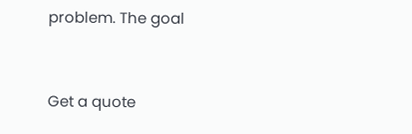problem. The goal


Get a quote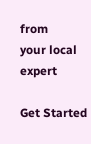from
your local expert

Get Started